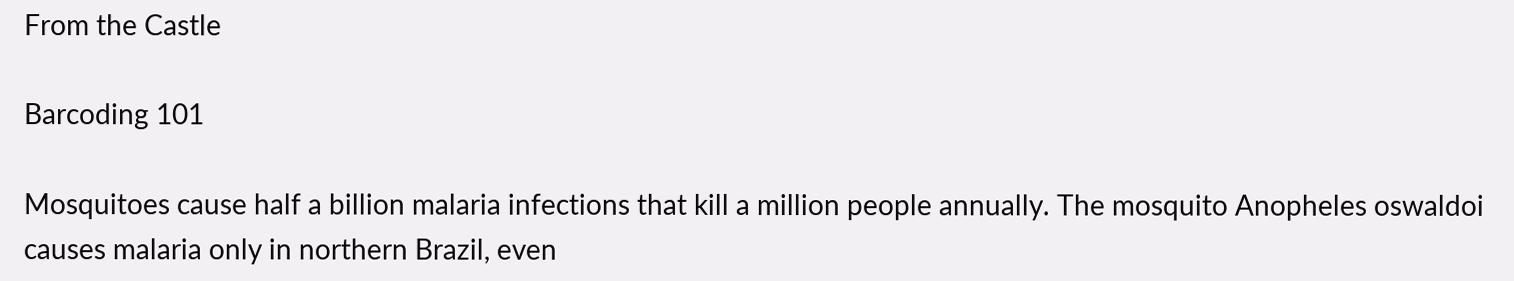From the Castle

Barcoding 101

Mosquitoes cause half a billion malaria infections that kill a million people annually. The mosquito Anopheles oswaldoi causes malaria only in northern Brazil, even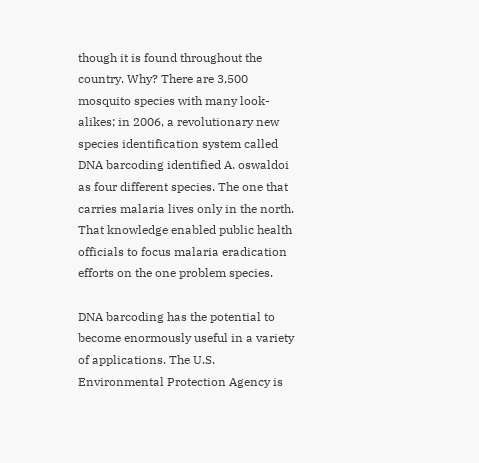though it is found throughout the country. Why? There are 3,500 mosquito species with many look-alikes; in 2006, a revolutionary new species identification system called DNA barcoding identified A. oswaldoi as four different species. The one that carries malaria lives only in the north. That knowledge enabled public health officials to focus malaria eradication efforts on the one problem species.

DNA barcoding has the potential to become enormously useful in a variety of applications. The U.S. Environmental Protection Agency is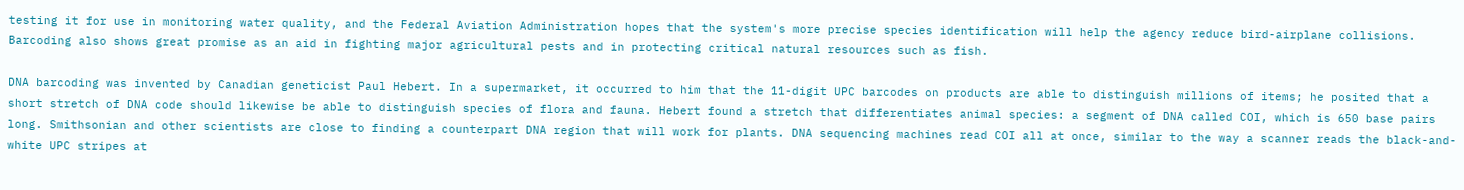testing it for use in monitoring water quality, and the Federal Aviation Administration hopes that the system's more precise species identification will help the agency reduce bird-airplane collisions. Barcoding also shows great promise as an aid in fighting major agricultural pests and in protecting critical natural resources such as fish.

DNA barcoding was invented by Canadian geneticist Paul Hebert. In a supermarket, it occurred to him that the 11-digit UPC barcodes on products are able to distinguish millions of items; he posited that a short stretch of DNA code should likewise be able to distinguish species of flora and fauna. Hebert found a stretch that differentiates animal species: a segment of DNA called COI, which is 650 base pairs long. Smithsonian and other scientists are close to finding a counterpart DNA region that will work for plants. DNA sequencing machines read COI all at once, similar to the way a scanner reads the black-and-white UPC stripes at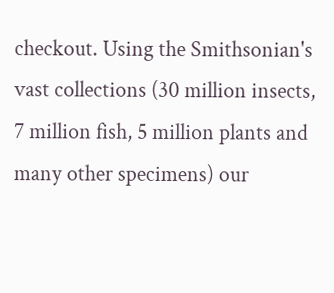checkout. Using the Smithsonian's vast collections (30 million insects, 7 million fish, 5 million plants and many other specimens) our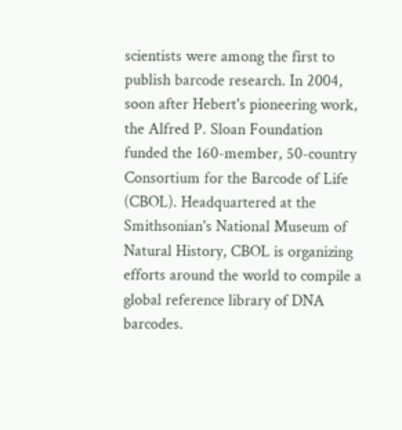scientists were among the first to publish barcode research. In 2004, soon after Hebert's pioneering work, the Alfred P. Sloan Foundation funded the 160-member, 50-country Consortium for the Barcode of Life (CBOL). Headquartered at the Smithsonian's National Museum of Natural History, CBOL is organizing efforts around the world to compile a global reference library of DNA barcodes.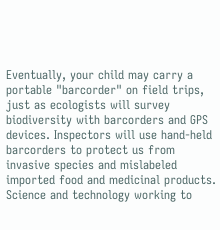Eventually, your child may carry a portable "barcorder" on field trips, just as ecologists will survey biodiversity with barcorders and GPS devices. Inspectors will use hand-held barcorders to protect us from invasive species and mislabeled imported food and medicinal products. Science and technology working to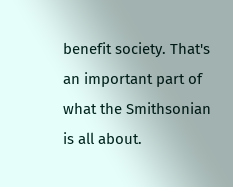benefit society. That's an important part of what the Smithsonian is all about.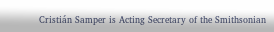Cristián Samper is Acting Secretary of the Smithsonian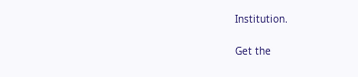Institution.

Get the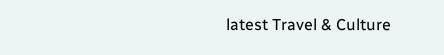latest Travel & Culture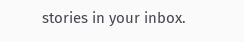stories in your inbox.